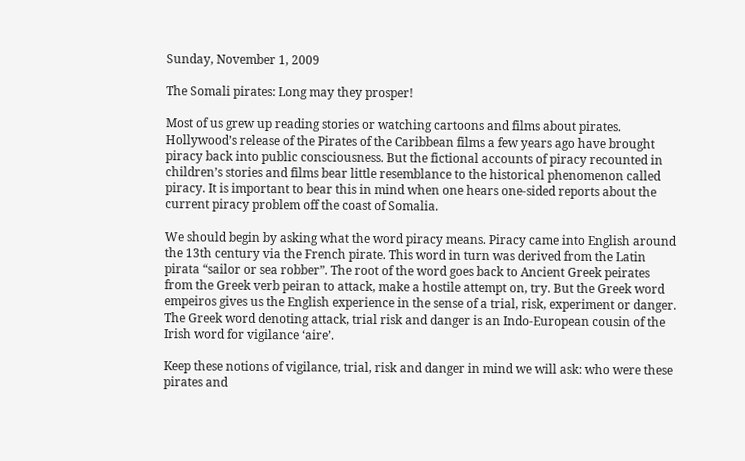Sunday, November 1, 2009

The Somali pirates: Long may they prosper!

Most of us grew up reading stories or watching cartoons and films about pirates. Hollywood’s release of the Pirates of the Caribbean films a few years ago have brought piracy back into public consciousness. But the fictional accounts of piracy recounted in children’s stories and films bear little resemblance to the historical phenomenon called piracy. It is important to bear this in mind when one hears one-sided reports about the current piracy problem off the coast of Somalia.

We should begin by asking what the word piracy means. Piracy came into English around the 13th century via the French pirate. This word in turn was derived from the Latin pirata “sailor or sea robber”. The root of the word goes back to Ancient Greek peirates from the Greek verb peiran to attack, make a hostile attempt on, try. But the Greek word empeiros gives us the English experience in the sense of a trial, risk, experiment or danger. The Greek word denoting attack, trial risk and danger is an Indo-European cousin of the Irish word for vigilance ‘aire’.

Keep these notions of vigilance, trial, risk and danger in mind we will ask: who were these pirates and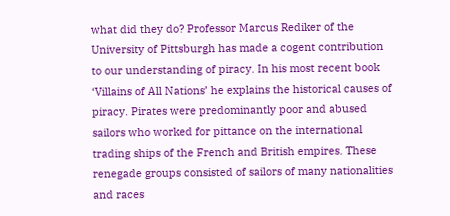what did they do? Professor Marcus Rediker of the University of Pittsburgh has made a cogent contribution to our understanding of piracy. In his most recent book ‘Villains of All Nations’ he explains the historical causes of piracy. Pirates were predominantly poor and abused sailors who worked for pittance on the international trading ships of the French and British empires. These renegade groups consisted of sailors of many nationalities and races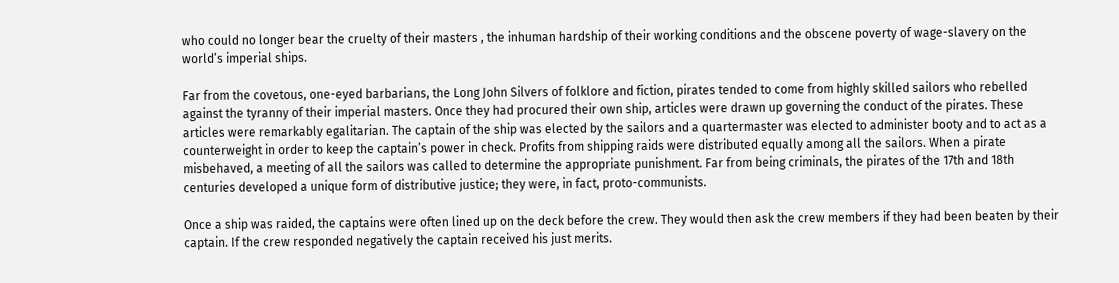who could no longer bear the cruelty of their masters , the inhuman hardship of their working conditions and the obscene poverty of wage-slavery on the world’s imperial ships.

Far from the covetous, one-eyed barbarians, the Long John Silvers of folklore and fiction, pirates tended to come from highly skilled sailors who rebelled against the tyranny of their imperial masters. Once they had procured their own ship, articles were drawn up governing the conduct of the pirates. These articles were remarkably egalitarian. The captain of the ship was elected by the sailors and a quartermaster was elected to administer booty and to act as a counterweight in order to keep the captain’s power in check. Profits from shipping raids were distributed equally among all the sailors. When a pirate misbehaved, a meeting of all the sailors was called to determine the appropriate punishment. Far from being criminals, the pirates of the 17th and 18th centuries developed a unique form of distributive justice; they were, in fact, proto-communists.

Once a ship was raided, the captains were often lined up on the deck before the crew. They would then ask the crew members if they had been beaten by their captain. If the crew responded negatively the captain received his just merits.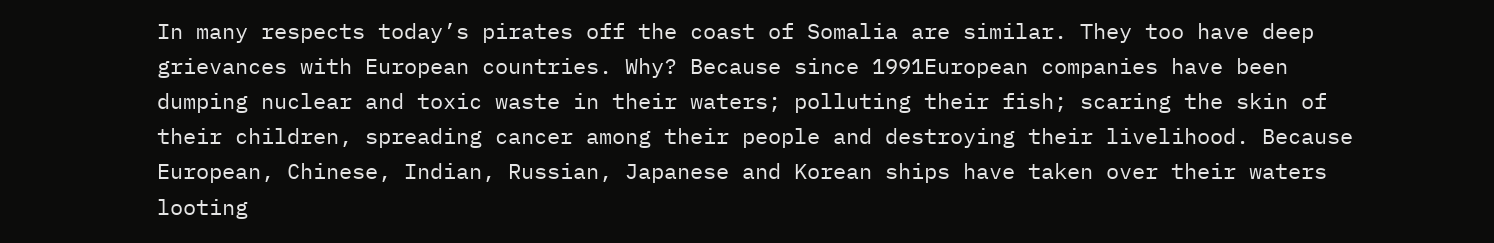In many respects today’s pirates off the coast of Somalia are similar. They too have deep grievances with European countries. Why? Because since 1991European companies have been dumping nuclear and toxic waste in their waters; polluting their fish; scaring the skin of their children, spreading cancer among their people and destroying their livelihood. Because European, Chinese, Indian, Russian, Japanese and Korean ships have taken over their waters looting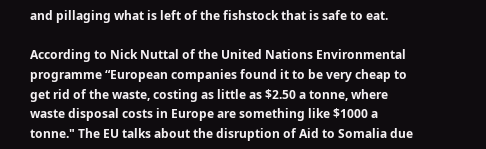and pillaging what is left of the fishstock that is safe to eat.

According to Nick Nuttal of the United Nations Environmental programme “European companies found it to be very cheap to get rid of the waste, costing as little as $2.50 a tonne, where waste disposal costs in Europe are something like $1000 a tonne." The EU talks about the disruption of Aid to Somalia due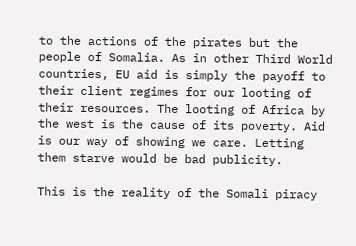to the actions of the pirates but the people of Somalia. As in other Third World countries, EU aid is simply the payoff to their client regimes for our looting of their resources. The looting of Africa by the west is the cause of its poverty. Aid is our way of showing we care. Letting them starve would be bad publicity.

This is the reality of the Somali piracy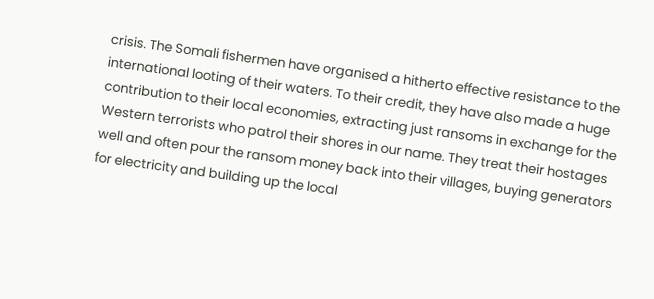crisis. The Somali fishermen have organised a hitherto effective resistance to the international looting of their waters. To their credit, they have also made a huge contribution to their local economies, extracting just ransoms in exchange for the Western terrorists who patrol their shores in our name. They treat their hostages well and often pour the ransom money back into their villages, buying generators for electricity and building up the local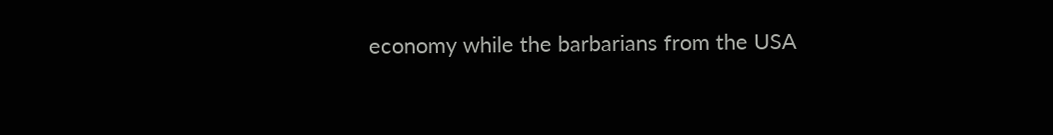economy while the barbarians from the USA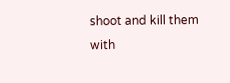shoot and kill them with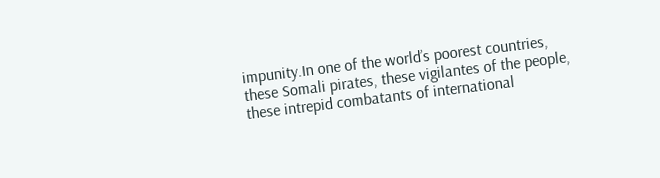impunity.In one of the world’s poorest countries, these Somali pirates, these vigilantes of the people, these intrepid combatants of international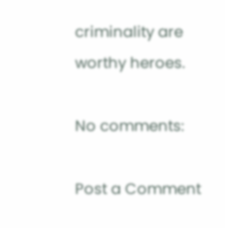criminality are worthy heroes.

No comments:

Post a Comment